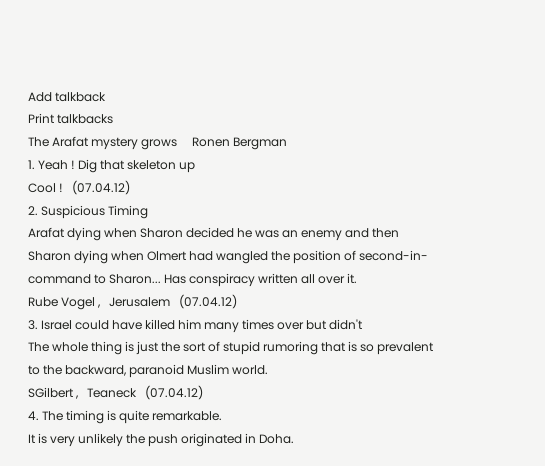Add talkback
Print talkbacks
The Arafat mystery grows     Ronen Bergman
1. Yeah ! Dig that skeleton up
Cool !   (07.04.12)
2. Suspicious Timing
Arafat dying when Sharon decided he was an enemy and then Sharon dying when Olmert had wangled the position of second-in-command to Sharon... Has conspiracy written all over it.
Rube Vogel ,   Jerusalem   (07.04.12)
3. Israel could have killed him many times over but didn't
The whole thing is just the sort of stupid rumoring that is so prevalent to the backward, paranoid Muslim world.
SGilbert ,   Teaneck   (07.04.12)
4. The timing is quite remarkable.
It is very unlikely the push originated in Doha.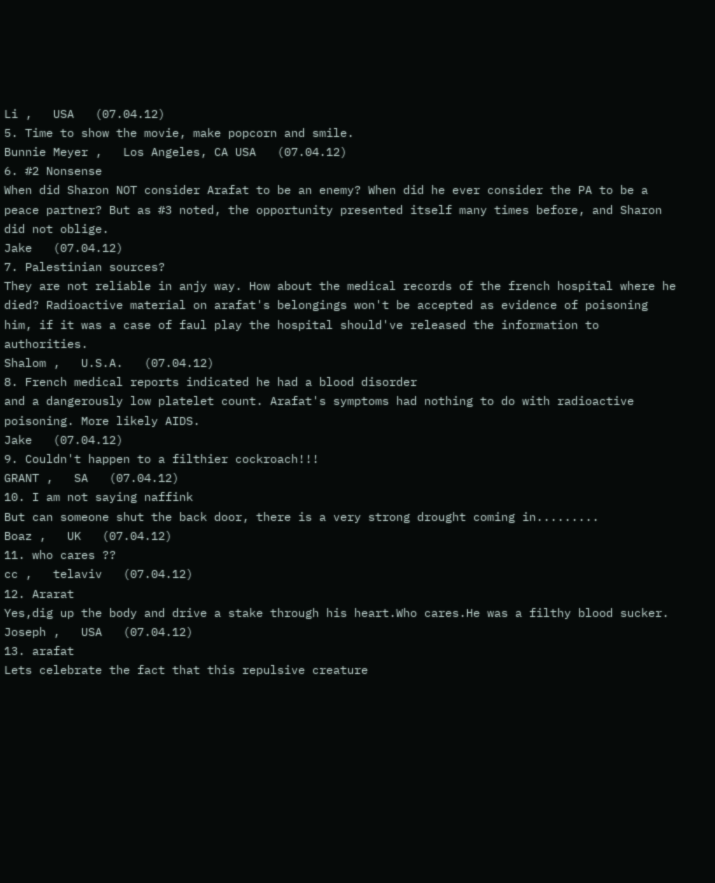Li ,   USA   (07.04.12)
5. Time to show the movie, make popcorn and smile.
Bunnie Meyer ,   Los Angeles, CA USA   (07.04.12)
6. #2 Nonsense
When did Sharon NOT consider Arafat to be an enemy? When did he ever consider the PA to be a peace partner? But as #3 noted, the opportunity presented itself many times before, and Sharon did not oblige.
Jake   (07.04.12)
7. Palestinian sources?
They are not reliable in anjy way. How about the medical records of the french hospital where he died? Radioactive material on arafat's belongings won't be accepted as evidence of poisoning him, if it was a case of faul play the hospital should've released the information to authorities.
Shalom ,   U.S.A.   (07.04.12)
8. French medical reports indicated he had a blood disorder
and a dangerously low platelet count. Arafat's symptoms had nothing to do with radioactive poisoning. More likely AIDS.
Jake   (07.04.12)
9. Couldn't happen to a filthier cockroach!!!
GRANT ,   SA   (07.04.12)
10. I am not saying naffink
But can someone shut the back door, there is a very strong drought coming in.........
Boaz ,   UK   (07.04.12)
11. who cares ??
cc ,   telaviv   (07.04.12)
12. Ararat
Yes,dig up the body and drive a stake through his heart.Who cares.He was a filthy blood sucker.
Joseph ,   USA   (07.04.12)
13. arafat
Lets celebrate the fact that this repulsive creature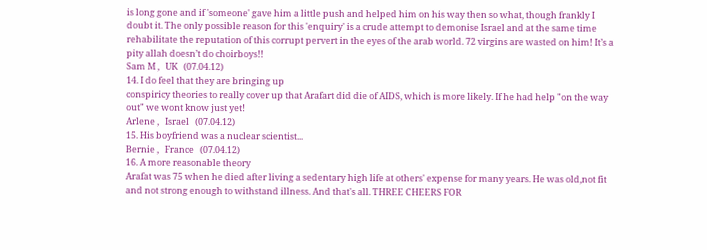is long gone and if 'someone' gave him a little push and helped him on his way then so what, though frankly I doubt it. The only possible reason for this 'enquiry' is a crude attempt to demonise Israel and at the same time rehabilitate the reputation of this corrupt pervert in the eyes of the arab world. 72 virgins are wasted on him! It’s a pity allah doesn’t do choirboys!!
Sam M ,   UK   (07.04.12)
14. I do feel that they are bringing up
conspiricy theories to really cover up that Arafart did die of AIDS, which is more likely. If he had help "on the way out" we wont know just yet!
Arlene ,   Israel   (07.04.12)
15. His boyfriend was a nuclear scientist...
Bernie ,   France   (07.04.12)
16. A more reasonable theory
Arafat was 75 when he died after living a sedentary high life at others' expense for many years. He was old,not fit and not strong enough to withstand illness. And that's all. THREE CHEERS FOR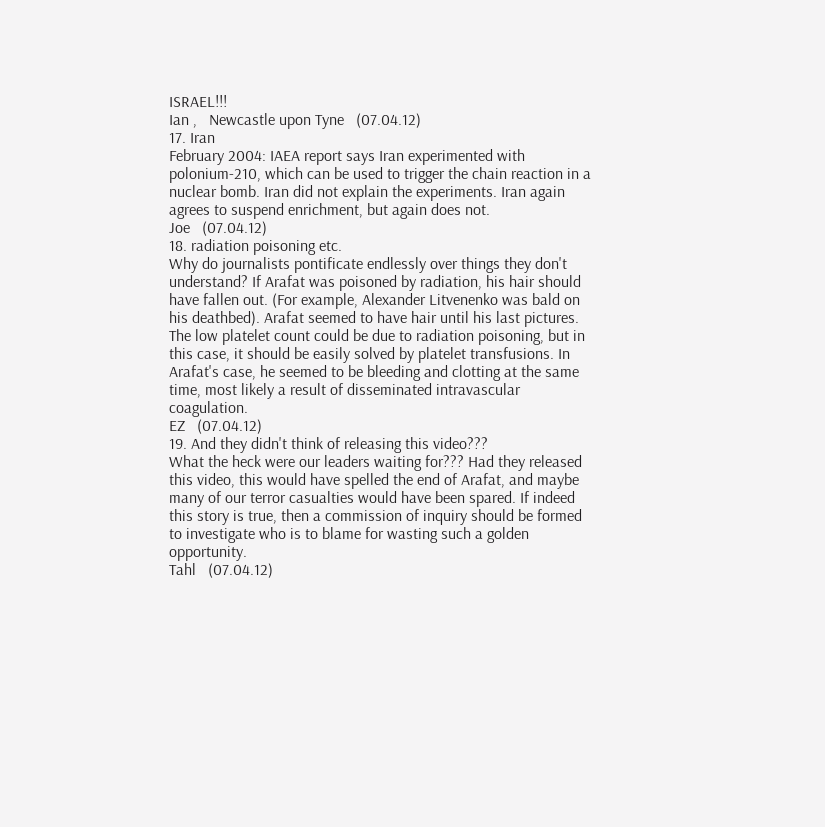ISRAEL!!!
Ian ,   Newcastle upon Tyne   (07.04.12)
17. Iran
February 2004: IAEA report says Iran experimented with polonium-210, which can be used to trigger the chain reaction in a nuclear bomb. Iran did not explain the experiments. Iran again agrees to suspend enrichment, but again does not.
Joe   (07.04.12)
18. radiation poisoning etc.
Why do journalists pontificate endlessly over things they don't understand? If Arafat was poisoned by radiation, his hair should have fallen out. (For example, Alexander Litvenenko was bald on his deathbed). Arafat seemed to have hair until his last pictures. The low platelet count could be due to radiation poisoning, but in this case, it should be easily solved by platelet transfusions. In Arafat's case, he seemed to be bleeding and clotting at the same time, most likely a result of disseminated intravascular coagulation.
EZ   (07.04.12)
19. And they didn't think of releasing this video???
What the heck were our leaders waiting for??? Had they released this video, this would have spelled the end of Arafat, and maybe many of our terror casualties would have been spared. If indeed this story is true, then a commission of inquiry should be formed to investigate who is to blame for wasting such a golden opportunity.
Tahl   (07.04.12)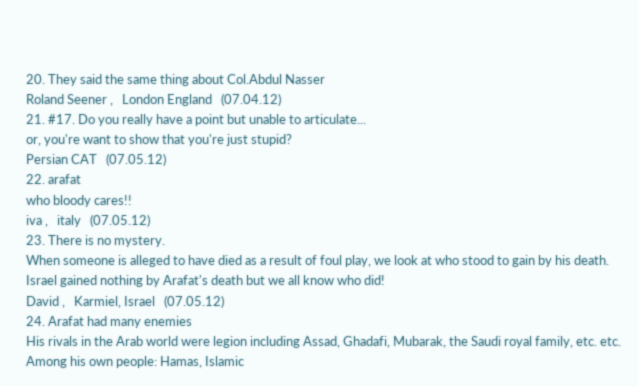20. They said the same thing about Col.Abdul Nasser
Roland Seener ,   London England   (07.04.12)
21. #17. Do you really have a point but unable to articulate...
or, you're want to show that you're just stupid?
Persian CAT   (07.05.12)
22. arafat
who bloody cares!!
iva ,   italy   (07.05.12)
23. There is no mystery.
When someone is alleged to have died as a result of foul play, we look at who stood to gain by his death. Israel gained nothing by Arafat's death but we all know who did!
David ,   Karmiel, Israel   (07.05.12)
24. Arafat had many enemies
His rivals in the Arab world were legion including Assad, Ghadafi, Mubarak, the Saudi royal family, etc. etc. Among his own people: Hamas, Islamic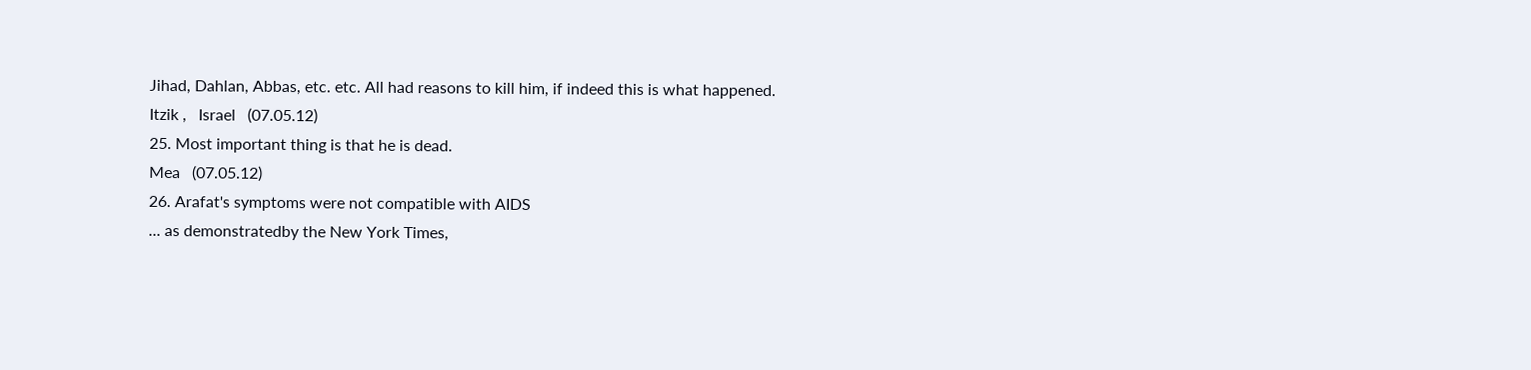Jihad, Dahlan, Abbas, etc. etc. All had reasons to kill him, if indeed this is what happened.
Itzik ,   Israel   (07.05.12)
25. Most important thing is that he is dead.
Mea   (07.05.12)
26. Arafat's symptoms were not compatible with AIDS
... as demonstratedby the New York Times,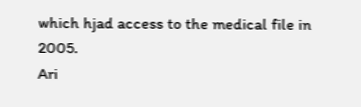which hjad access to the medical file in 2005.
Ari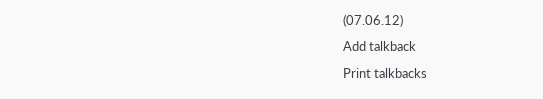(07.06.12)
Add talkback
Print talkbacks